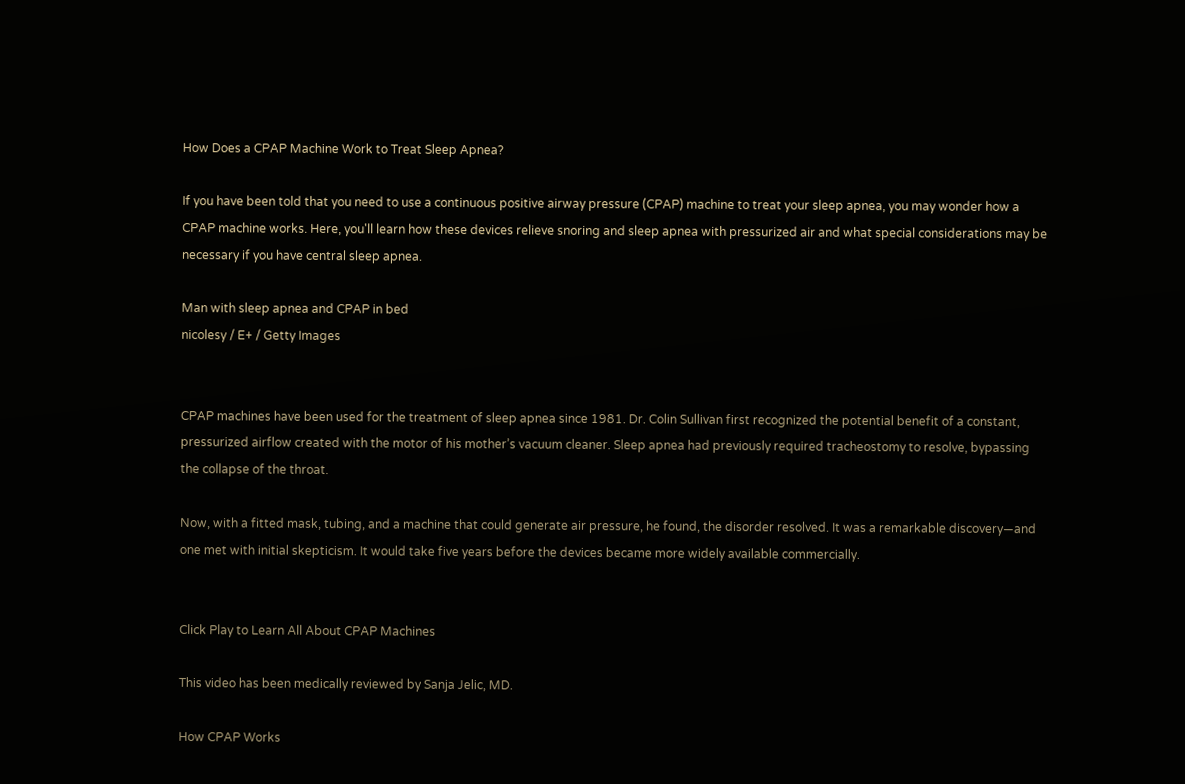How Does a CPAP Machine Work to Treat Sleep Apnea?

If you have been told that you need to use a continuous positive airway pressure (CPAP) machine to treat your sleep apnea, you may wonder how a CPAP machine works. Here, you'll learn how these devices relieve snoring and sleep apnea with pressurized air and what special considerations may be necessary if you have central sleep apnea.

Man with sleep apnea and CPAP in bed
nicolesy / E+ / Getty Images


CPAP machines have been used for the treatment of sleep apnea since 1981. Dr. Colin Sullivan first recognized the potential benefit of a constant, pressurized airflow created with the motor of his mother’s vacuum cleaner. Sleep apnea had previously required tracheostomy to resolve, bypassing the collapse of the throat.

Now, with a fitted mask, tubing, and a machine that could generate air pressure, he found, the disorder resolved. It was a remarkable discovery—and one met with initial skepticism. It would take five years before the devices became more widely available commercially.


Click Play to Learn All About CPAP Machines

This video has been medically reviewed by Sanja Jelic, MD.

How CPAP Works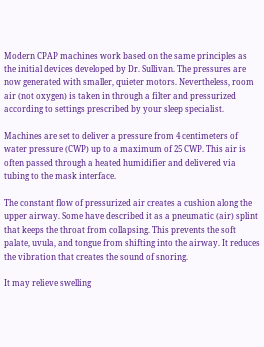Modern CPAP machines work based on the same principles as the initial devices developed by Dr. Sullivan. The pressures are now generated with smaller, quieter motors. Nevertheless, room air (not oxygen) is taken in through a filter and pressurized according to settings prescribed by your sleep specialist.

Machines are set to deliver a pressure from 4 centimeters of water pressure (CWP) up to a maximum of 25 CWP. This air is often passed through a heated humidifier and delivered via tubing to the mask interface.

The constant flow of pressurized air creates a cushion along the upper airway. Some have described it as a pneumatic (air) splint that keeps the throat from collapsing. This prevents the soft palate, uvula, and tongue from shifting into the airway. It reduces the vibration that creates the sound of snoring.

It may relieve swelling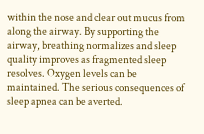within the nose and clear out mucus from along the airway. By supporting the airway, breathing normalizes and sleep quality improves as fragmented sleep resolves. Oxygen levels can be maintained. The serious consequences of sleep apnea can be averted.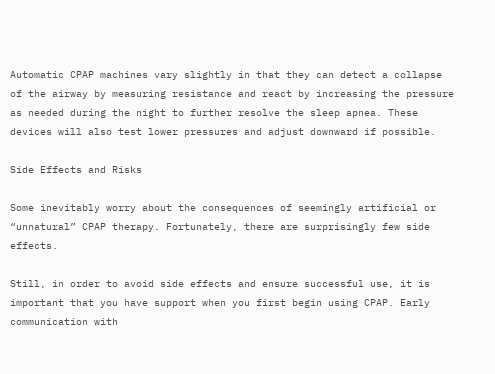Automatic CPAP machines vary slightly in that they can detect a collapse of the airway by measuring resistance and react by increasing the pressure as needed during the night to further resolve the sleep apnea. These devices will also test lower pressures and adjust downward if possible.

Side Effects and Risks

Some inevitably worry about the consequences of seemingly artificial or “unnatural” CPAP therapy. Fortunately, there are surprisingly few side effects.

Still, in order to avoid side effects and ensure successful use, it is important that you have support when you first begin using CPAP. Early communication with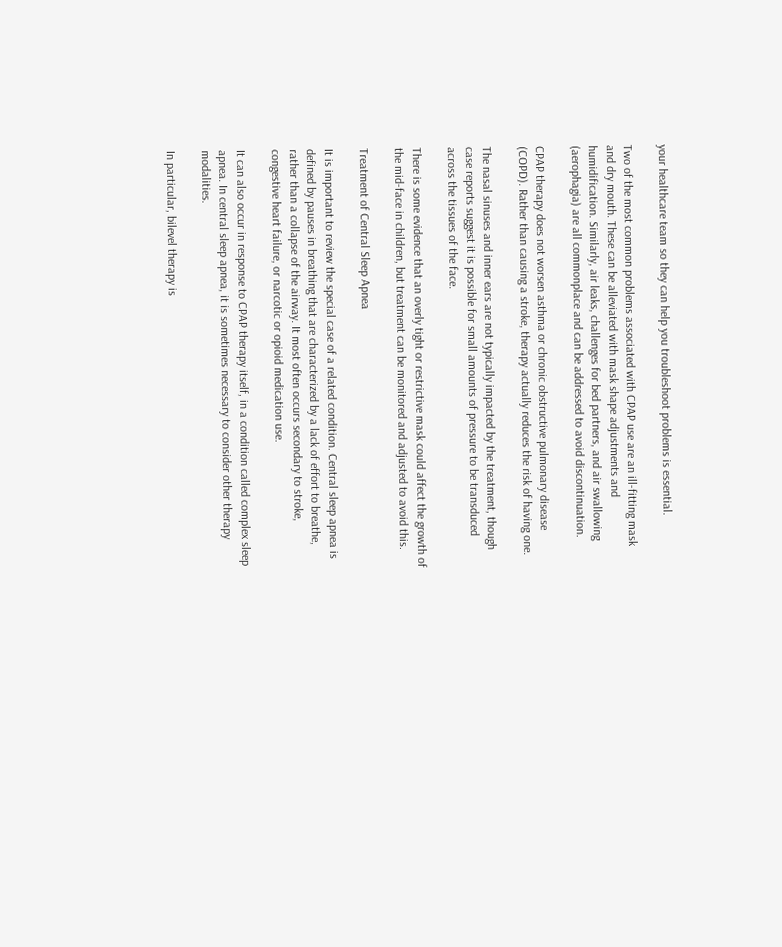your healthcare team so they can help you troubleshoot problems is essential.

Two of the most common problems associated with CPAP use are an ill-fitting mask and dry mouth. These can be alleviated with mask shape adjustments and humidification. Similarly, air leaks, challenges for bed partners, and air swallowing (aerophagia) are all commonplace and can be addressed to avoid discontinuation.

CPAP therapy does not worsen asthma or chronic obstructive pulmonary disease (COPD). Rather than causing a stroke, therapy actually reduces the risk of having one.

The nasal sinuses and inner ears are not typically impacted by the treatment, though case reports suggest it is possible for small amounts of pressure to be transduced across the tissues of the face.

There is some evidence that an overly tight or restrictive mask could affect the growth of the mid-face in children, but treatment can be monitored and adjusted to avoid this.

Treatment of Central Sleep Apnea

It is important to review the special case of a related condition. Central sleep apnea is defined by pauses in breathing that are characterized by a lack of effort to breathe, rather than a collapse of the airway. It most often occurs secondary to stroke, congestive heart failure, or narcotic or opioid medication use.

It can also occur in response to CPAP therapy itself, in a condition called complex sleep apnea. In central sleep apnea, it is sometimes necessary to consider other therapy modalities.

In particular, bilevel therapy is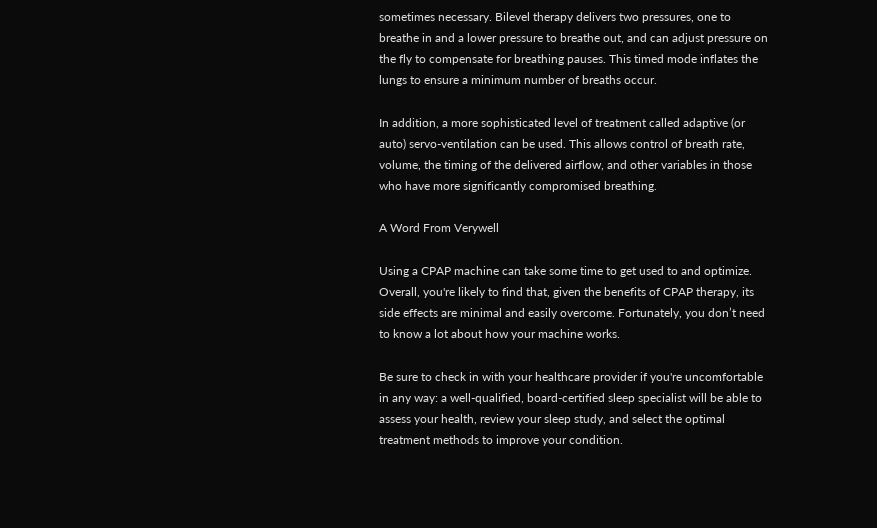sometimes necessary. Bilevel therapy delivers two pressures, one to breathe in and a lower pressure to breathe out, and can adjust pressure on the fly to compensate for breathing pauses. This timed mode inflates the lungs to ensure a minimum number of breaths occur.

In addition, a more sophisticated level of treatment called adaptive (or auto) servo-ventilation can be used. This allows control of breath rate, volume, the timing of the delivered airflow, and other variables in those who have more significantly compromised breathing.

A Word From Verywell

Using a CPAP machine can take some time to get used to and optimize. Overall, you're likely to find that, given the benefits of CPAP therapy, its side effects are minimal and easily overcome. Fortunately, you don’t need to know a lot about how your machine works.

Be sure to check in with your healthcare provider if you're uncomfortable in any way: a well-qualified, board-certified sleep specialist will be able to assess your health, review your sleep study, and select the optimal treatment methods to improve your condition.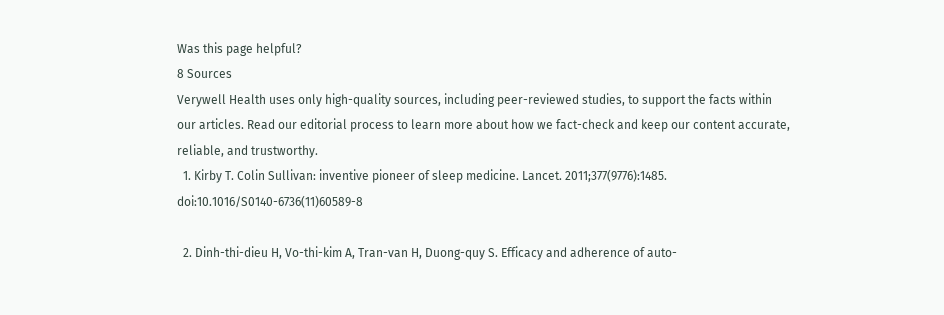Was this page helpful?
8 Sources
Verywell Health uses only high-quality sources, including peer-reviewed studies, to support the facts within our articles. Read our editorial process to learn more about how we fact-check and keep our content accurate, reliable, and trustworthy.
  1. Kirby T. Colin Sullivan: inventive pioneer of sleep medicine. Lancet. 2011;377(9776):1485. doi:10.1016/S0140-6736(11)60589-8

  2. Dinh-thi-dieu H, Vo-thi-kim A, Tran-van H, Duong-quy S. Efficacy and adherence of auto-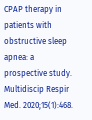CPAP therapy in patients with obstructive sleep apnea: a prospective study. Multidiscip Respir Med. 2020;15(1):468.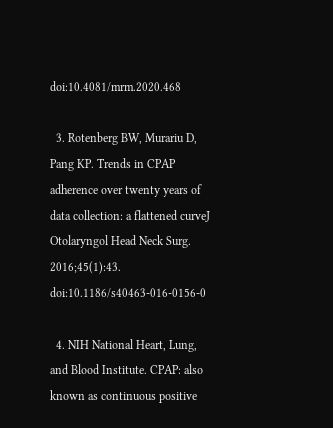doi:10.4081/mrm.2020.468

  3. Rotenberg BW, Murariu D, Pang KP. Trends in CPAP adherence over twenty years of data collection: a flattened curveJ Otolaryngol Head Neck Surg. 2016;45(1):43. doi:10.1186/s40463-016-0156-0

  4. NIH National Heart, Lung, and Blood Institute. CPAP: also known as continuous positive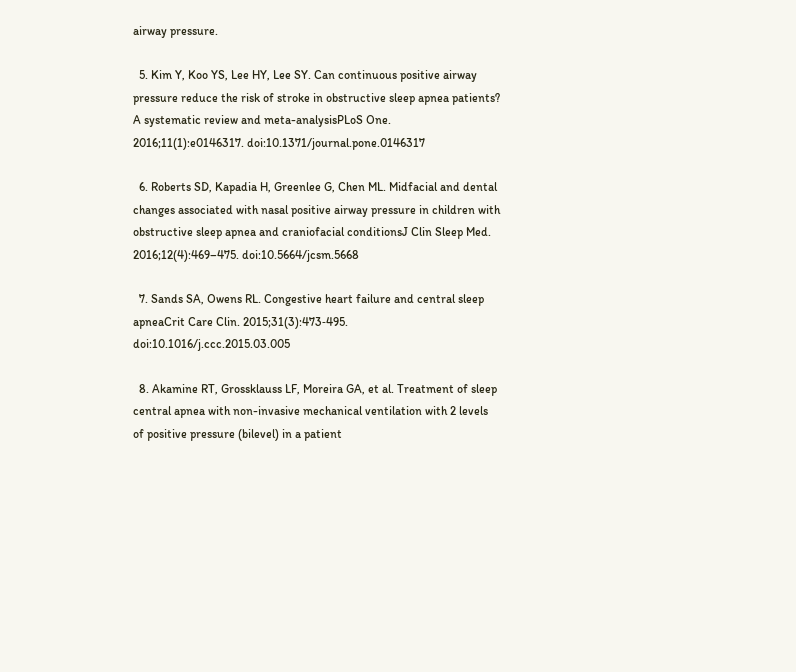airway pressure.

  5. Kim Y, Koo YS, Lee HY, Lee SY. Can continuous positive airway pressure reduce the risk of stroke in obstructive sleep apnea patients? A systematic review and meta-analysisPLoS One. 2016;11(1):e0146317. doi:10.1371/journal.pone.0146317

  6. Roberts SD, Kapadia H, Greenlee G, Chen ML. Midfacial and dental changes associated with nasal positive airway pressure in children with obstructive sleep apnea and craniofacial conditionsJ Clin Sleep Med. 2016;12(4):469–475. doi:10.5664/jcsm.5668

  7. Sands SA, Owens RL. Congestive heart failure and central sleep apneaCrit Care Clin. 2015;31(3):473‐495. doi:10.1016/j.ccc.2015.03.005

  8. Akamine RT, Grossklauss LF, Moreira GA, et al. Treatment of sleep central apnea with non-invasive mechanical ventilation with 2 levels of positive pressure (bilevel) in a patient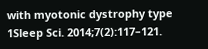with myotonic dystrophy type 1Sleep Sci. 2014;7(2):117–121.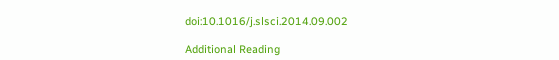doi:10.1016/j.slsci.2014.09.002

Additional Reading